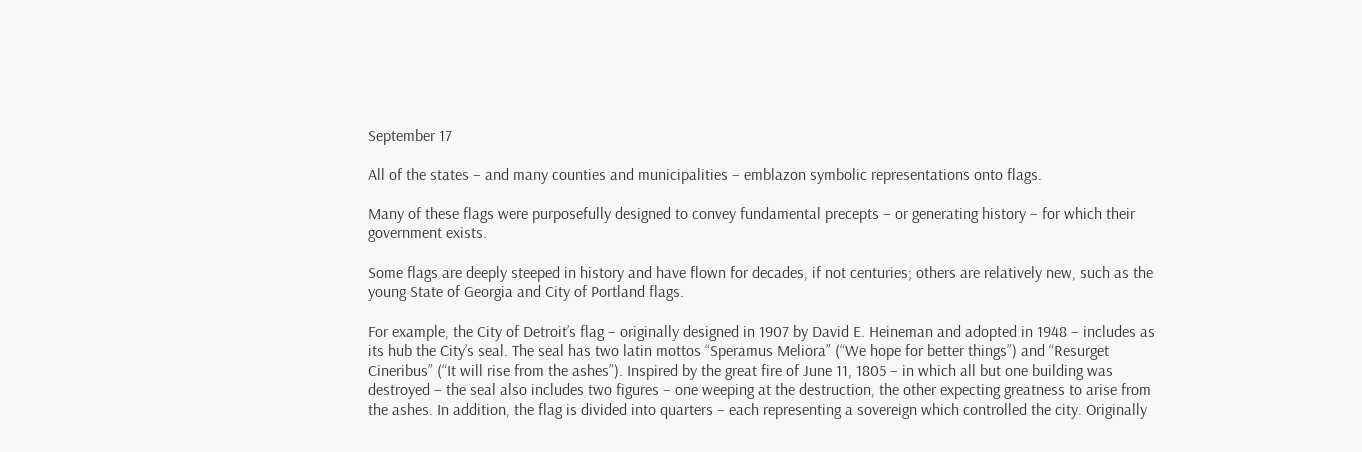September 17

All of the states – and many counties and municipalities – emblazon symbolic representations onto flags.

Many of these flags were purposefully designed to convey fundamental precepts – or generating history – for which their government exists.

Some flags are deeply steeped in history and have flown for decades, if not centuries; others are relatively new, such as the young State of Georgia and City of Portland flags.

For example, the City of Detroit’s flag – originally designed in 1907 by David E. Heineman and adopted in 1948 – includes as its hub the City’s seal. The seal has two latin mottos “Speramus Meliora” (“We hope for better things”) and “Resurget Cineribus” (“It will rise from the ashes”). Inspired by the great fire of June 11, 1805 – in which all but one building was destroyed – the seal also includes two figures – one weeping at the destruction, the other expecting greatness to arise from the ashes. In addition, the flag is divided into quarters – each representing a sovereign which controlled the city. Originally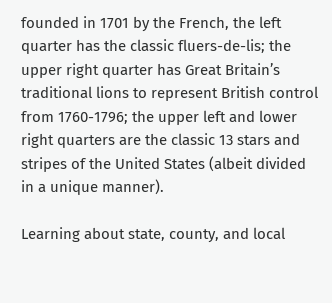founded in 1701 by the French, the left quarter has the classic fluers-de-lis; the upper right quarter has Great Britain’s traditional lions to represent British control from 1760-1796; the upper left and lower right quarters are the classic 13 stars and stripes of the United States (albeit divided in a unique manner).

Learning about state, county, and local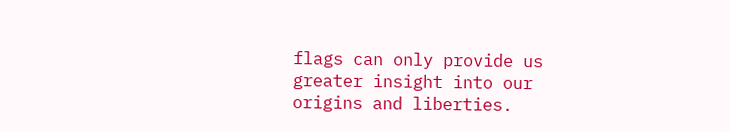flags can only provide us greater insight into our origins and liberties.